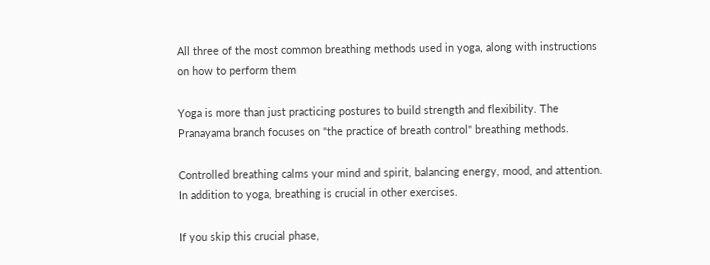All three of the most common breathing methods used in yoga, along with instructions on how to perform them

Yoga is more than just practicing postures to build strength and flexibility. The Pranayama branch focuses on "the practice of breath control" breathing methods.

Controlled breathing calms your mind and spirit, balancing energy, mood, and attention. In addition to yoga, breathing is crucial in other exercises.

If you skip this crucial phase,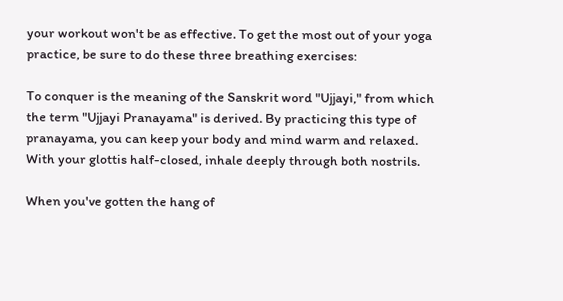your workout won't be as effective. To get the most out of your yoga practice, be sure to do these three breathing exercises:

To conquer is the meaning of the Sanskrit word "Ujjayi," from which the term "Ujjayi Pranayama" is derived. By practicing this type of pranayama, you can keep your body and mind warm and relaxed. With your glottis half-closed, inhale deeply through both nostrils.

When you've gotten the hang of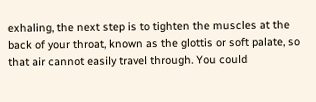exhaling, the next step is to tighten the muscles at the back of your throat, known as the glottis or soft palate, so that air cannot easily travel through. You could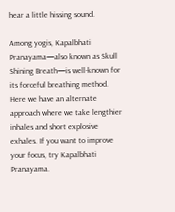hear a little hissing sound.

Among yogis, Kapalbhati Pranayama—also known as Skull Shining Breath—is well-known for its forceful breathing method. Here we have an alternate approach where we take lengthier inhales and short explosive exhales. If you want to improve your focus, try Kapalbhati Pranayama.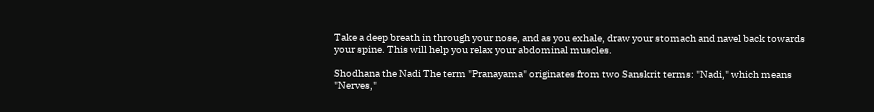Take a deep breath in through your nose, and as you exhale, draw your stomach and navel back towards your spine. This will help you relax your abdominal muscles.

Shodhana the Nadi The term "Pranayama" originates from two Sanskrit terms: "Nadi," which means "Nerves,"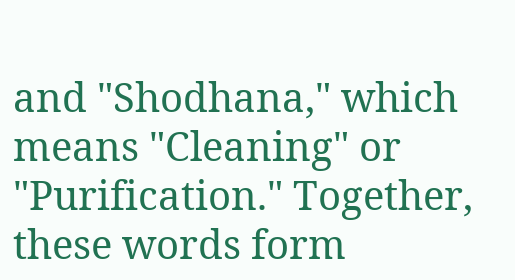and "Shodhana," which means "Cleaning" or "Purification." Together, these words form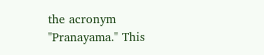the acronym "Pranayama." This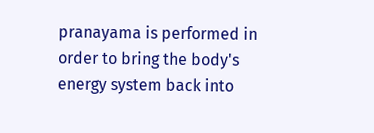pranayama is performed in order to bring the body's energy system back into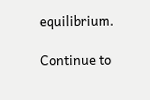equilibrium.

Continue to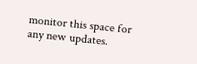monitor this space for any new updates.